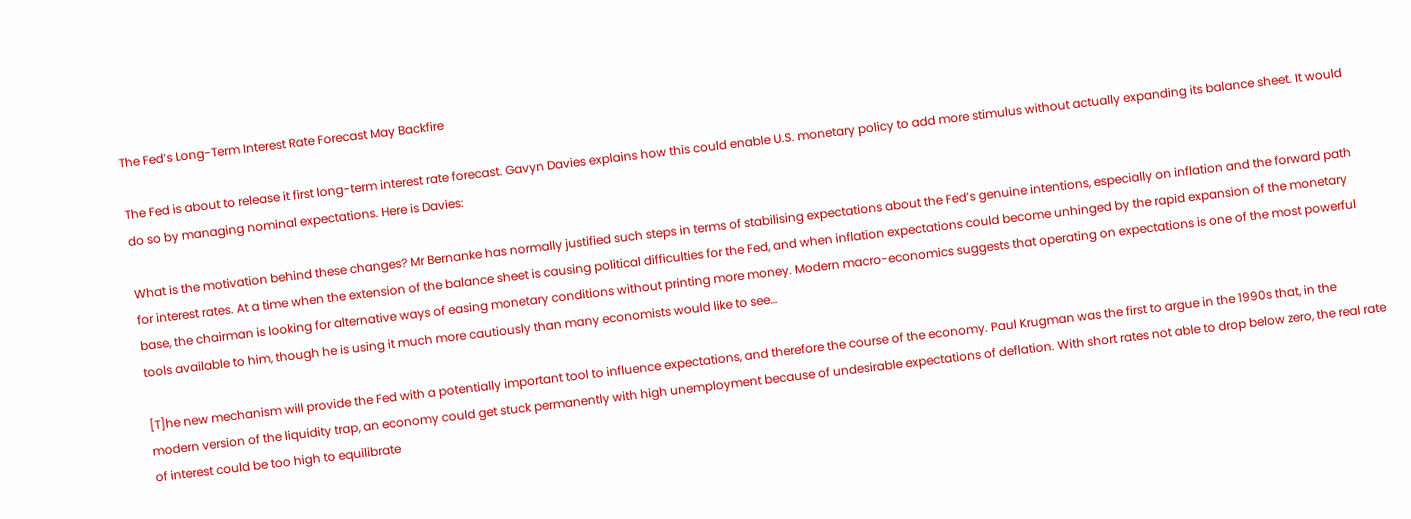The Fed’s Long-Term Interest Rate Forecast May Backfire

The Fed is about to release it first long-term interest rate forecast. Gavyn Davies explains how this could enable U.S. monetary policy to add more stimulus without actually expanding its balance sheet. It would do so by managing nominal expectations. Here is Davies:

What is the motivation behind these changes? Mr Bernanke has normally justified such steps in terms of stabilising expectations about the Fed’s genuine intentions, especially on inflation and the forward path for interest rates. At a time when the extension of the balance sheet is causing political difficulties for the Fed, and when inflation expectations could become unhinged by the rapid expansion of the monetary base, the chairman is looking for alternative ways of easing monetary conditions without printing more money. Modern macro-economics suggests that operating on expectations is one of the most powerful tools available to him, though he is using it much more cautiously than many economists would like to see…

[T]he new mechanism will provide the Fed with a potentially important tool to influence expectations, and therefore the course of the economy. Paul Krugman was the first to argue in the 1990s that, in the modern version of the liquidity trap, an economy could get stuck permanently with high unemployment because of undesirable expectations of deflation. With short rates not able to drop below zero, the real rate of interest could be too high to equilibrate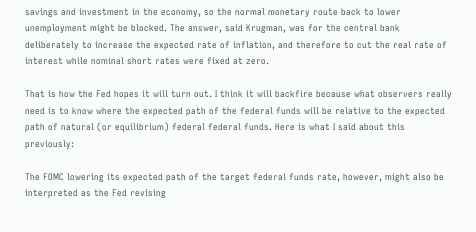savings and investment in the economy, so the normal monetary route back to lower unemployment might be blocked. The answer, said Krugman, was for the central bank deliberately to increase the expected rate of inflation, and therefore to cut the real rate of interest while nominal short rates were fixed at zero.

That is how the Fed hopes it will turn out. I think it will backfire because what observers really need is to know where the expected path of the federal funds will be relative to the expected path of natural (or equilibrium) federal federal funds. Here is what I said about this previously:

The FOMC lowering its expected path of the target federal funds rate, however, might also be interpreted as the Fed revising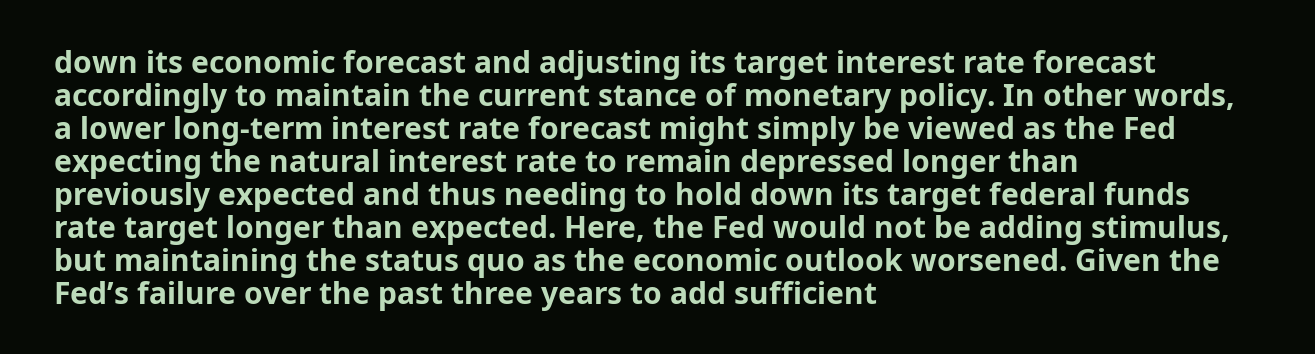down its economic forecast and adjusting its target interest rate forecast accordingly to maintain the current stance of monetary policy. In other words, a lower long-term interest rate forecast might simply be viewed as the Fed expecting the natural interest rate to remain depressed longer than previously expected and thus needing to hold down its target federal funds rate target longer than expected. Here, the Fed would not be adding stimulus, but maintaining the status quo as the economic outlook worsened. Given the Fed’s failure over the past three years to add sufficient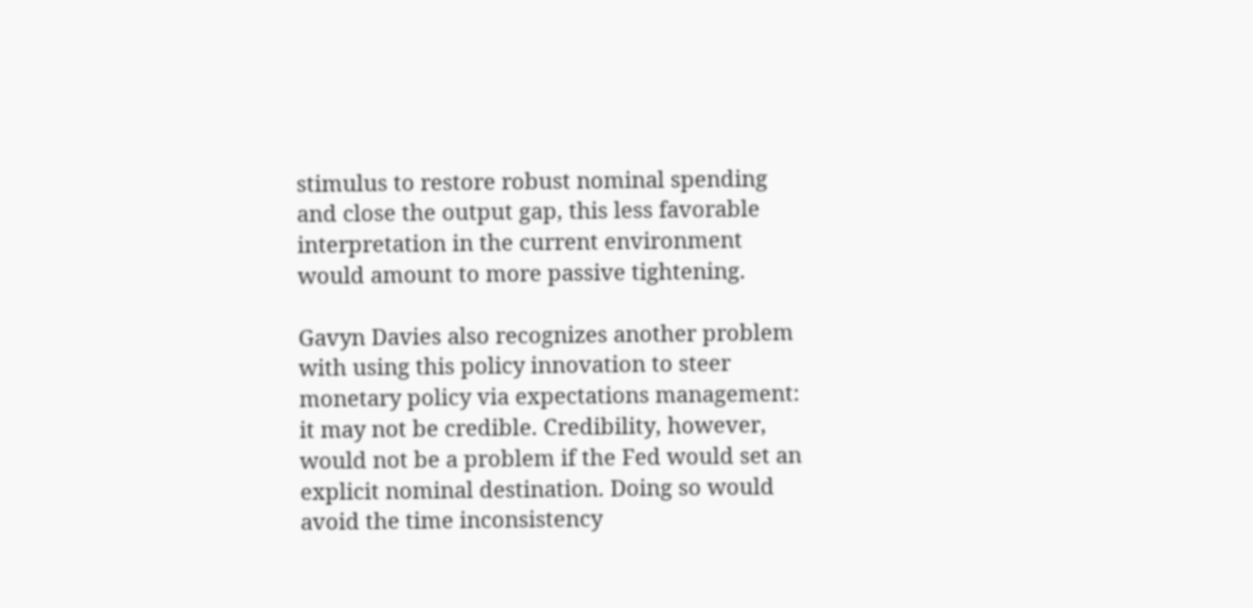stimulus to restore robust nominal spending and close the output gap, this less favorable interpretation in the current environment would amount to more passive tightening.

Gavyn Davies also recognizes another problem with using this policy innovation to steer monetary policy via expectations management: it may not be credible. Credibility, however, would not be a problem if the Fed would set an explicit nominal destination. Doing so would avoid the time inconsistency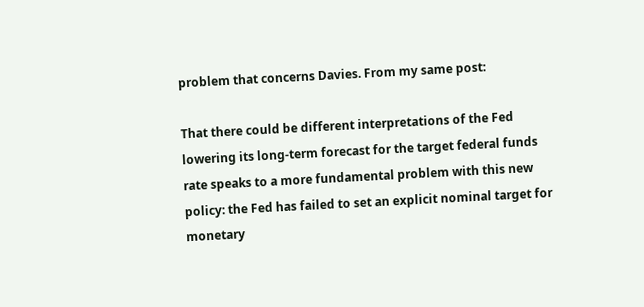problem that concerns Davies. From my same post:

That there could be different interpretations of the Fed lowering its long-term forecast for the target federal funds rate speaks to a more fundamental problem with this new policy: the Fed has failed to set an explicit nominal target for monetary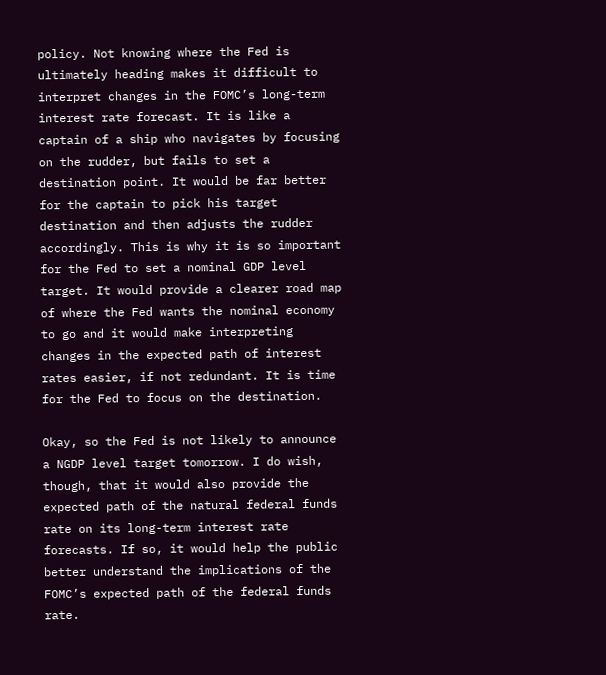policy. Not knowing where the Fed is ultimately heading makes it difficult to interpret changes in the FOMC’s long-term interest rate forecast. It is like a captain of a ship who navigates by focusing on the rudder, but fails to set a destination point. It would be far better for the captain to pick his target destination and then adjusts the rudder accordingly. This is why it is so important for the Fed to set a nominal GDP level target. It would provide a clearer road map of where the Fed wants the nominal economy to go and it would make interpreting changes in the expected path of interest rates easier, if not redundant. It is time for the Fed to focus on the destination.

Okay, so the Fed is not likely to announce a NGDP level target tomorrow. I do wish, though, that it would also provide the expected path of the natural federal funds rate on its long-term interest rate forecasts. If so, it would help the public better understand the implications of the FOMC’s expected path of the federal funds rate.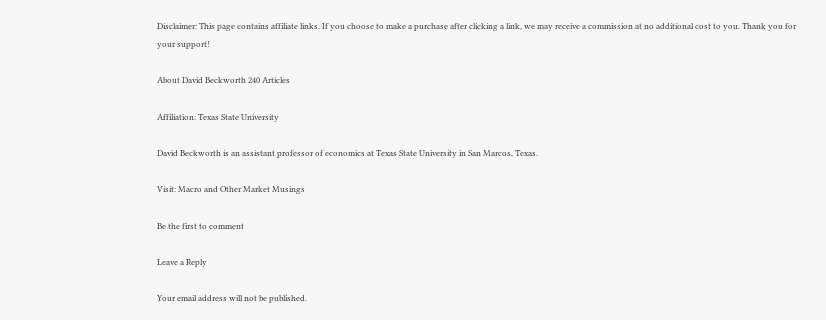Disclaimer: This page contains affiliate links. If you choose to make a purchase after clicking a link, we may receive a commission at no additional cost to you. Thank you for your support!

About David Beckworth 240 Articles

Affiliation: Texas State University

David Beckworth is an assistant professor of economics at Texas State University in San Marcos, Texas.

Visit: Macro and Other Market Musings

Be the first to comment

Leave a Reply

Your email address will not be published.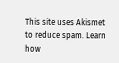This site uses Akismet to reduce spam. Learn how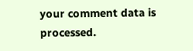your comment data is processed.